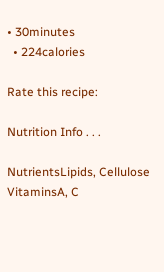• 30minutes
  • 224calories

Rate this recipe:

Nutrition Info . . .

NutrientsLipids, Cellulose
VitaminsA, C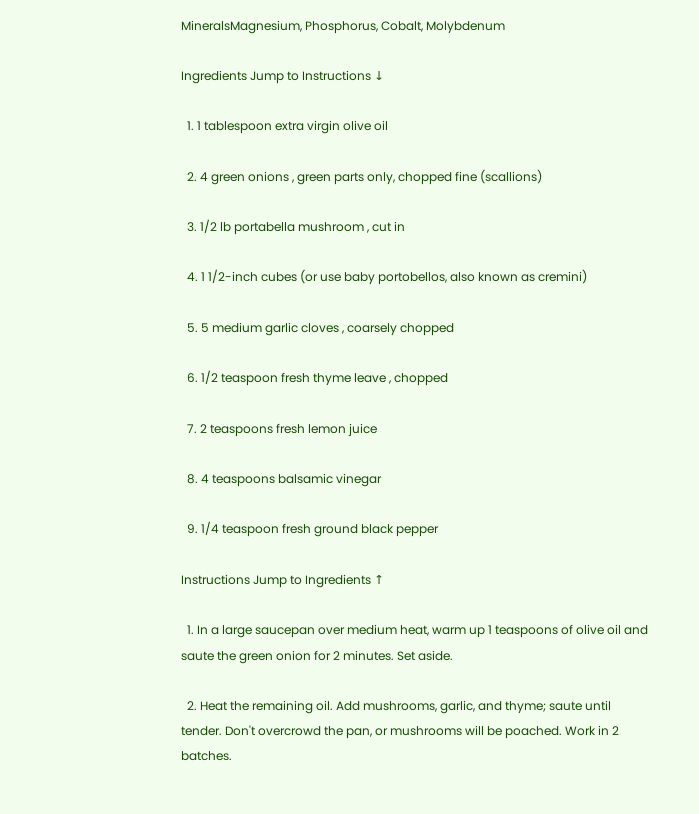MineralsMagnesium, Phosphorus, Cobalt, Molybdenum

Ingredients Jump to Instructions ↓

  1. 1 tablespoon extra virgin olive oil

  2. 4 green onions , green parts only, chopped fine (scallions)

  3. 1/2 lb portabella mushroom , cut in

  4. 1 1/2-inch cubes (or use baby portobellos, also known as cremini)

  5. 5 medium garlic cloves , coarsely chopped

  6. 1/2 teaspoon fresh thyme leave , chopped

  7. 2 teaspoons fresh lemon juice

  8. 4 teaspoons balsamic vinegar

  9. 1/4 teaspoon fresh ground black pepper

Instructions Jump to Ingredients ↑

  1. In a large saucepan over medium heat, warm up 1 teaspoons of olive oil and saute the green onion for 2 minutes. Set aside.

  2. Heat the remaining oil. Add mushrooms, garlic, and thyme; saute until tender. Don't overcrowd the pan, or mushrooms will be poached. Work in 2 batches.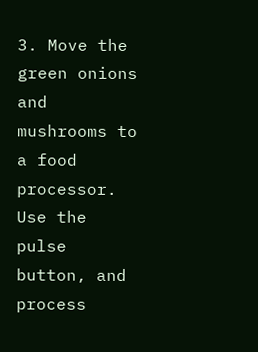3. Move the green onions and mushrooms to a food processor. Use the pulse button, and process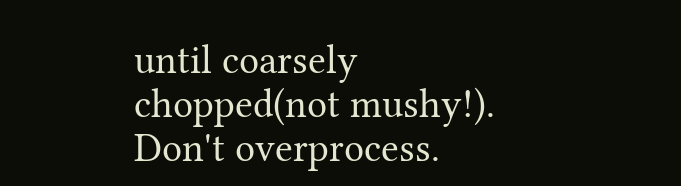until coarsely chopped(not mushy!). Don't overprocess.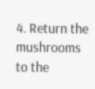4. Return the mushrooms to the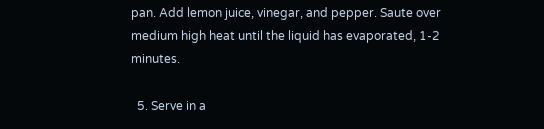pan. Add lemon juice, vinegar, and pepper. Saute over medium high heat until the liquid has evaporated, 1-2 minutes.

  5. Serve in a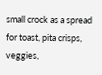small crock as a spread for toast, pita crisps, veggies,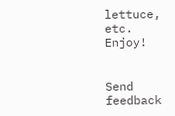lettuce, etc. Enjoy!


Send feedback